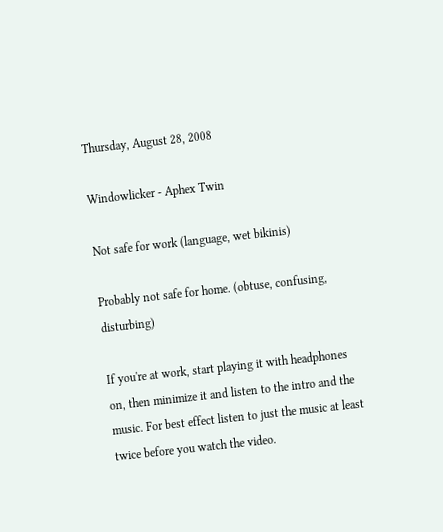Thursday, August 28, 2008

Windowlicker - Aphex Twin

Not safe for work (language, wet bikinis)

Probably not safe for home. (obtuse, confusing, disturbing)

If you're at work, start playing it with headphones on, then minimize it and listen to the intro and the music. For best effect listen to just the music at least twice before you watch the video.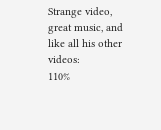Strange video, great music, and like all his other videos:
110%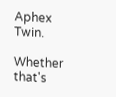Aphex Twin.

Whether that's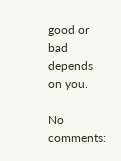good or bad depends on you.

No comments: